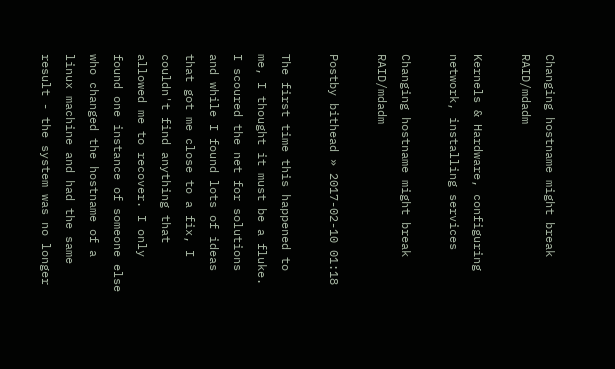Changing hostname might break RAID/mdadm

Kernels & Hardware, configuring network, installing services

Changing hostname might break RAID/mdadm

Postby bithead » 2017-02-10 01:18

The first time this happened to me, I thought it must be a fluke. I scoured the net for solutions and while I found lots of ideas that got me close to a fix, I couldn't find anything that allowed me to recover. I only found one instance of someone else who changed the hostname of a linux machine and had the same result - the system was no longer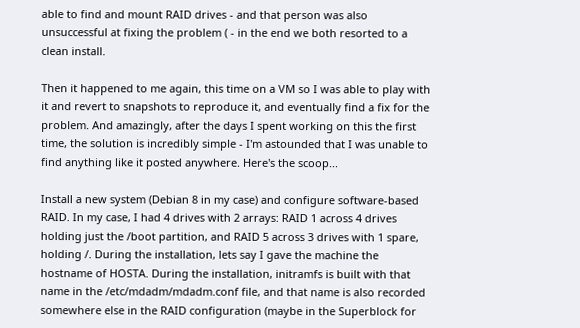able to find and mount RAID drives - and that person was also unsuccessful at fixing the problem ( - in the end we both resorted to a clean install.

Then it happened to me again, this time on a VM so I was able to play with it and revert to snapshots to reproduce it, and eventually find a fix for the problem. And amazingly, after the days I spent working on this the first time, the solution is incredibly simple - I'm astounded that I was unable to find anything like it posted anywhere. Here's the scoop...

Install a new system (Debian 8 in my case) and configure software-based RAID. In my case, I had 4 drives with 2 arrays: RAID 1 across 4 drives holding just the /boot partition, and RAID 5 across 3 drives with 1 spare, holding /. During the installation, lets say I gave the machine the hostname of HOSTA. During the installation, initramfs is built with that name in the /etc/mdadm/mdadm.conf file, and that name is also recorded somewhere else in the RAID configuration (maybe in the Superblock for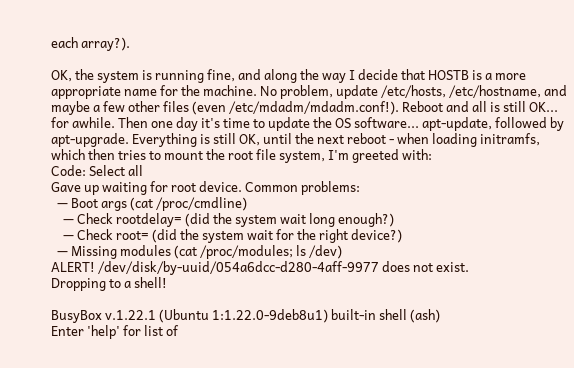each array?).

OK, the system is running fine, and along the way I decide that HOSTB is a more appropriate name for the machine. No problem, update /etc/hosts, /etc/hostname, and maybe a few other files (even /etc/mdadm/mdadm.conf!). Reboot and all is still OK... for awhile. Then one day it's time to update the OS software... apt-update, followed by apt-upgrade. Everything is still OK, until the next reboot - when loading initramfs, which then tries to mount the root file system, I'm greeted with:
Code: Select all
Gave up waiting for root device. Common problems:
  — Boot args (cat /proc/cmdline)
    — Check rootdelay= (did the system wait long enough?)
    — Check root= (did the system wait for the right device?)
  — Missing modules (cat /proc/modules; ls /dev)
ALERT! /dev/disk/by-uuid/054a6dcc-d280-4aff-9977 does not exist.
Dropping to a shell!

BusyBox v.1.22.1 (Ubuntu 1:1.22.0-9deb8u1) built-in shell (ash)
Enter 'help' for list of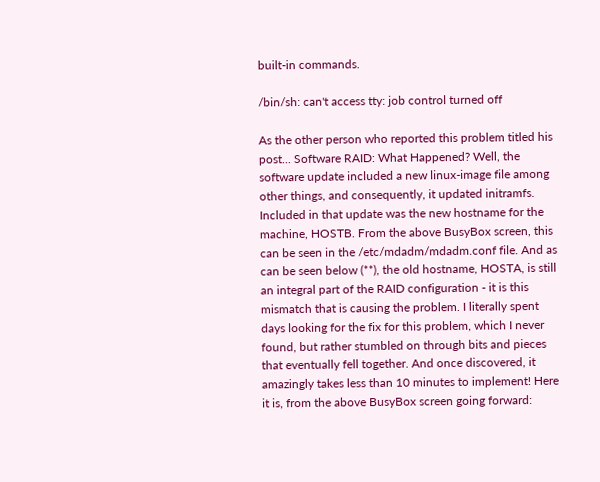built-in commands.

/bin/sh: can't access tty: job control turned off

As the other person who reported this problem titled his post... Software RAID: What Happened? Well, the software update included a new linux-image file among other things, and consequently, it updated initramfs. Included in that update was the new hostname for the machine, HOSTB. From the above BusyBox screen, this can be seen in the /etc/mdadm/mdadm.conf file. And as can be seen below (**), the old hostname, HOSTA, is still an integral part of the RAID configuration - it is this mismatch that is causing the problem. I literally spent days looking for the fix for this problem, which I never found, but rather stumbled on through bits and pieces that eventually fell together. And once discovered, it amazingly takes less than 10 minutes to implement! Here it is, from the above BusyBox screen going forward: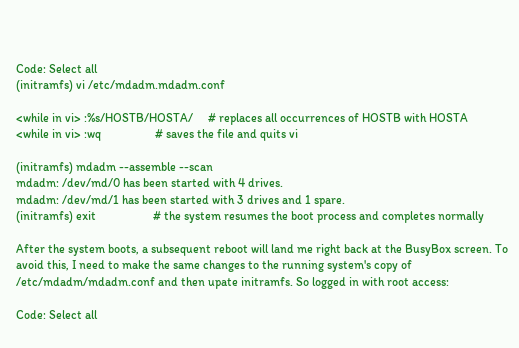Code: Select all
(initramfs) vi /etc/mdadm.mdadm.conf

<while in vi> :%s/HOSTB/HOSTA/     # replaces all occurrences of HOSTB with HOSTA
<while in vi> :wq                  # saves the file and quits vi

(initramfs) mdadm --assemble --scan
mdadm: /dev/md/0 has been started with 4 drives.
mdadm: /dev/md/1 has been started with 3 drives and 1 spare.
(initramfs) exit                   # the system resumes the boot process and completes normally

After the system boots, a subsequent reboot will land me right back at the BusyBox screen. To avoid this, I need to make the same changes to the running system's copy of /etc/mdadm/mdadm.conf and then upate initramfs. So logged in with root access:

Code: Select all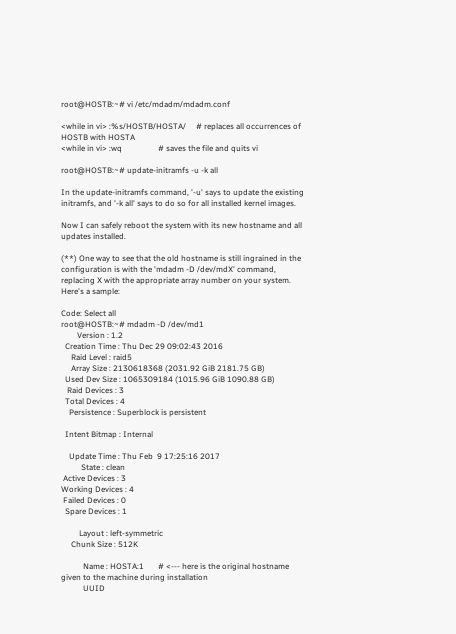root@HOSTB:~# vi /etc/mdadm/mdadm.conf

<while in vi> :%s/HOSTB/HOSTA/     # replaces all occurrences of HOSTB with HOSTA
<while in vi> :wq                  # saves the file and quits vi

root@HOSTB:~# update-initramfs -u -k all

In the update-initramfs command, '-u' says to update the existing initramfs, and '-k all' says to do so for all installed kernel images.

Now I can safely reboot the system with its new hostname and all updates installed.

(**) One way to see that the old hostname is still ingrained in the configuration is with the 'mdadm -D /dev/mdX' command, replacing X with the appropriate array number on your system. Here's a sample:

Code: Select all
root@HOSTB:~# mdadm -D /dev/md1
        Version : 1.2
  Creation Time : Thu Dec 29 09:02:43 2016
     Raid Level : raid5
     Array Size : 2130618368 (2031.92 GiB 2181.75 GB)
  Used Dev Size : 1065309184 (1015.96 GiB 1090.88 GB)
   Raid Devices : 3
  Total Devices : 4
    Persistence : Superblock is persistent

  Intent Bitmap : Internal

    Update Time : Thu Feb  9 17:25:16 2017
          State : clean
 Active Devices : 3
Working Devices : 4
 Failed Devices : 0
  Spare Devices : 1

         Layout : left-symmetric
     Chunk Size : 512K

           Name : HOSTA:1       # <--- here is the original hostname given to the machine during installation
           UUID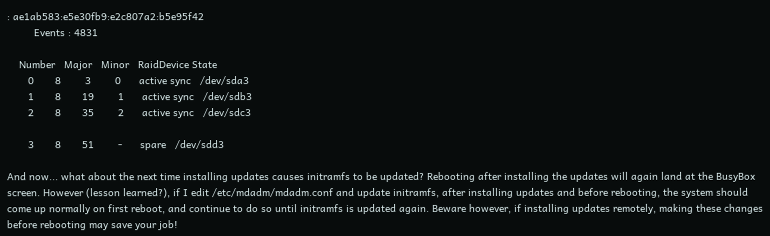: ae1ab583:e5e30fb9:e2c807a2:b5e95f42
         Events : 4831

    Number   Major   Minor   RaidDevice State
       0       8        3        0      active sync   /dev/sda3
       1       8       19        1      active sync   /dev/sdb3
       2       8       35        2      active sync   /dev/sdc3

       3       8       51        -      spare   /dev/sdd3

And now... what about the next time installing updates causes initramfs to be updated? Rebooting after installing the updates will again land at the BusyBox screen. However (lesson learned?), if I edit /etc/mdadm/mdadm.conf and update initramfs, after installing updates and before rebooting, the system should come up normally on first reboot, and continue to do so until initramfs is updated again. Beware however, if installing updates remotely, making these changes before rebooting may save your job!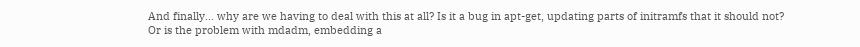And finally... why are we having to deal with this at all? Is it a bug in apt-get, updating parts of initramfs that it should not? Or is the problem with mdadm, embedding a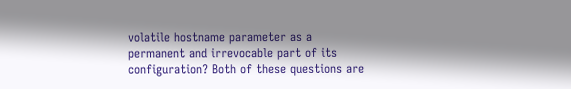volatile hostname parameter as a permanent and irrevocable part of its configuration? Both of these questions are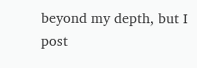beyond my depth, but I post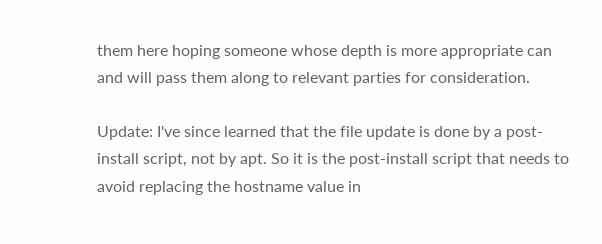them here hoping someone whose depth is more appropriate can and will pass them along to relevant parties for consideration.

Update: I've since learned that the file update is done by a post-install script, not by apt. So it is the post-install script that needs to avoid replacing the hostname value in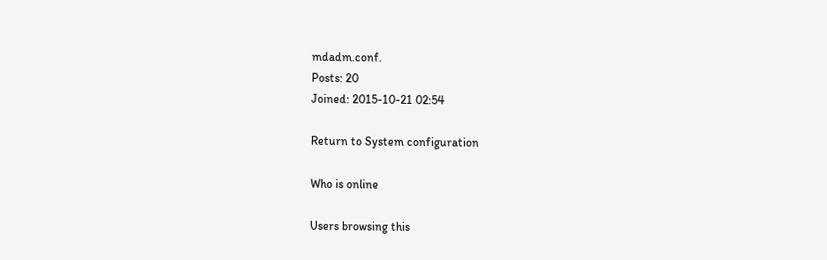mdadm.conf.
Posts: 20
Joined: 2015-10-21 02:54

Return to System configuration

Who is online

Users browsing this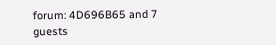forum: 4D696B65 and 7 guests